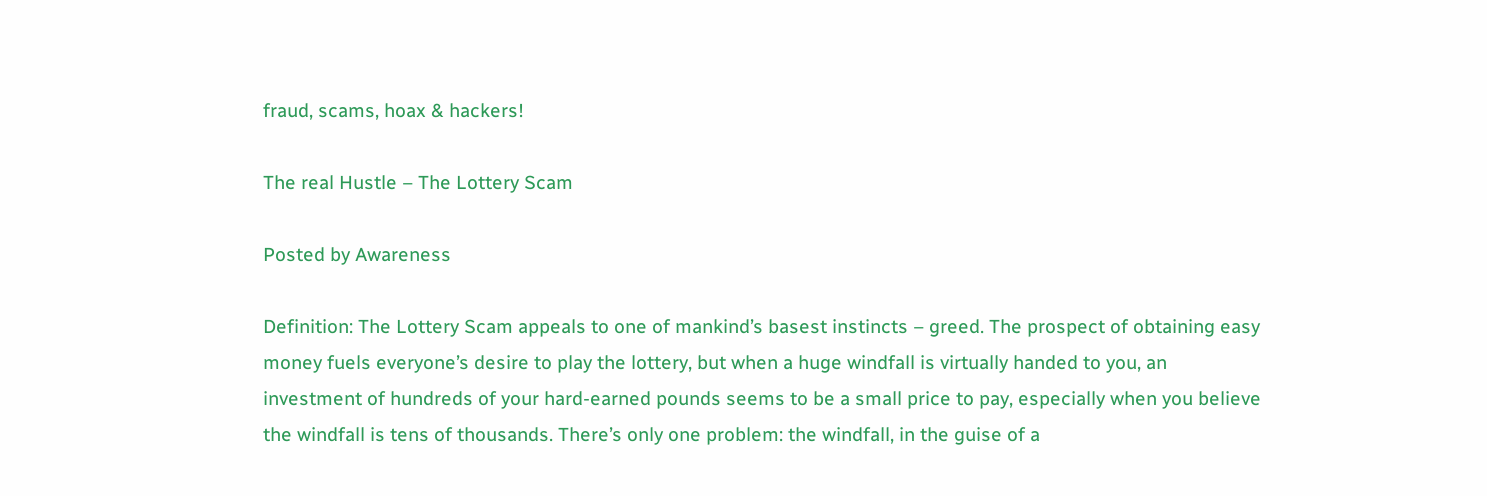fraud, scams, hoax & hackers!

The real Hustle – The Lottery Scam

Posted by Awareness

Definition: The Lottery Scam appeals to one of mankind’s basest instincts – greed. The prospect of obtaining easy money fuels everyone’s desire to play the lottery, but when a huge windfall is virtually handed to you, an investment of hundreds of your hard-earned pounds seems to be a small price to pay, especially when you believe the windfall is tens of thousands. There’s only one problem: the windfall, in the guise of a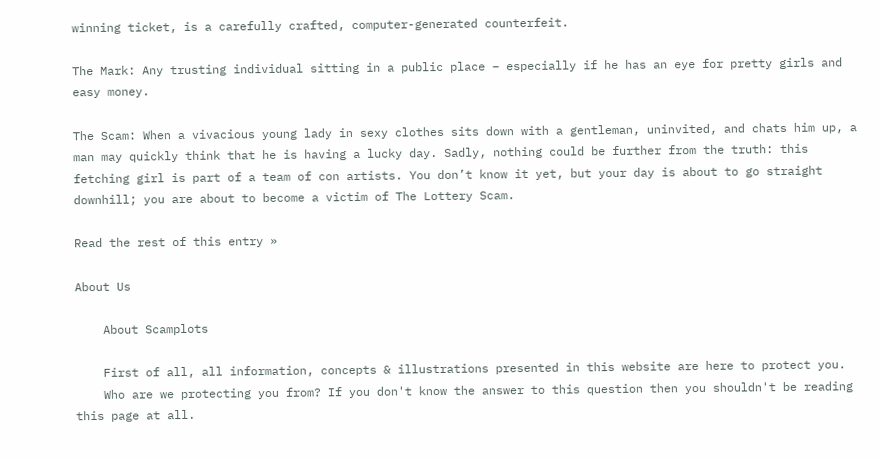winning ticket, is a carefully crafted, computer-generated counterfeit.

The Mark: Any trusting individual sitting in a public place – especially if he has an eye for pretty girls and easy money.

The Scam: When a vivacious young lady in sexy clothes sits down with a gentleman, uninvited, and chats him up, a man may quickly think that he is having a lucky day. Sadly, nothing could be further from the truth: this fetching girl is part of a team of con artists. You don’t know it yet, but your day is about to go straight downhill; you are about to become a victim of The Lottery Scam.

Read the rest of this entry »

About Us

    About Scamplots

    First of all, all information, concepts & illustrations presented in this website are here to protect you.
    Who are we protecting you from? If you don't know the answer to this question then you shouldn't be reading this page at all.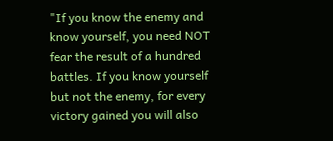"If you know the enemy and know yourself, you need NOT fear the result of a hundred battles. If you know yourself but not the enemy, for every victory gained you will also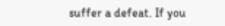suffer a defeat. If you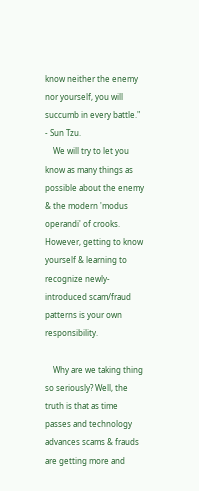know neither the enemy nor yourself, you will succumb in every battle." - Sun Tzu.
    We will try to let you know as many things as possible about the enemy & the modern 'modus operandi' of crooks. However, getting to know yourself & learning to recognize newly-introduced scam/fraud patterns is your own responsibility.

    Why are we taking thing so seriously? Well, the truth is that as time passes and technology advances scams & frauds are getting more and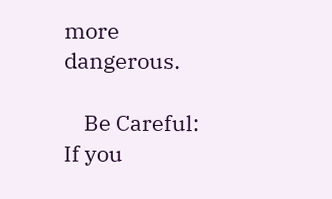more dangerous.

    Be Careful: If you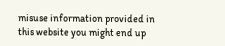misuse information provided in this website you might end up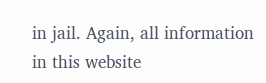in jail. Again, all information in this website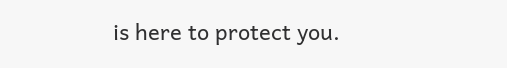is here to protect you.